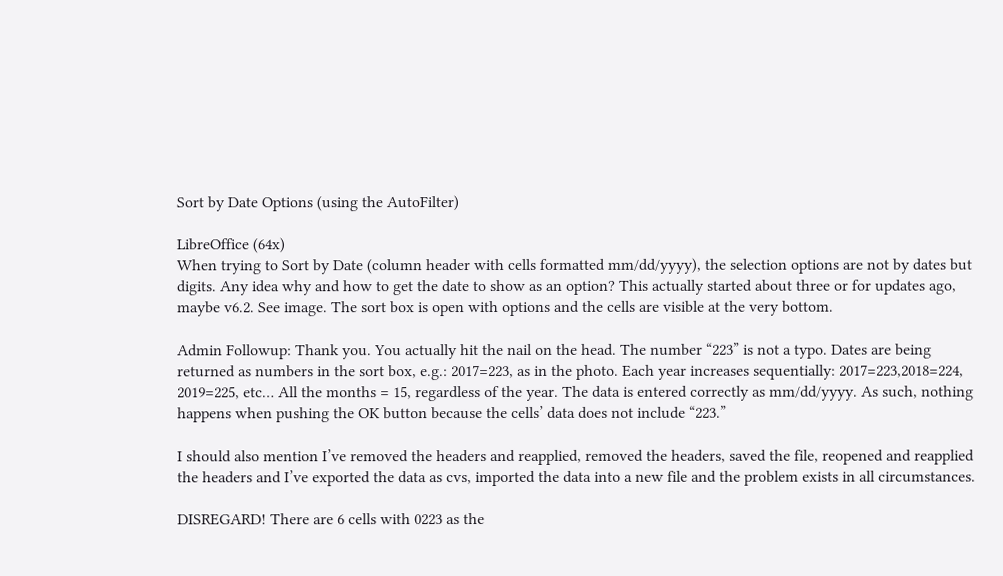Sort by Date Options (using the AutoFilter)

LibreOffice (64x)
When trying to Sort by Date (column header with cells formatted mm/dd/yyyy), the selection options are not by dates but digits. Any idea why and how to get the date to show as an option? This actually started about three or for updates ago, maybe v6.2. See image. The sort box is open with options and the cells are visible at the very bottom.

Admin Followup: Thank you. You actually hit the nail on the head. The number “223” is not a typo. Dates are being returned as numbers in the sort box, e.g.: 2017=223, as in the photo. Each year increases sequentially: 2017=223,2018=224, 2019=225, etc… All the months = 15, regardless of the year. The data is entered correctly as mm/dd/yyyy. As such, nothing happens when pushing the OK button because the cells’ data does not include “223.”

I should also mention I’ve removed the headers and reapplied, removed the headers, saved the file, reopened and reapplied the headers and I’ve exported the data as cvs, imported the data into a new file and the problem exists in all circumstances.

DISREGARD! There are 6 cells with 0223 as the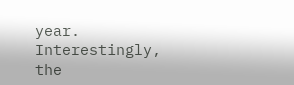year. Interestingly, the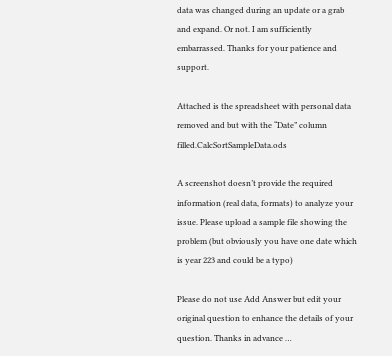data was changed during an update or a grab and expand. Or not. I am sufficiently embarrassed. Thanks for your patience and support.

Attached is the spreadsheet with personal data removed and but with the “Date” column filled.CalcSortSampleData.ods

A screenshot doesn’t provide the required information (real data, formats) to analyze your issue. Please upload a sample file showing the problem (but obviously you have one date which is year 223 and could be a typo)

Please do not use Add Answer but edit your original question to enhance the details of your question. Thanks in advance …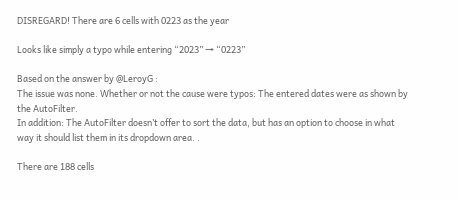DISREGARD! There are 6 cells with 0223 as the year

Looks like simply a typo while entering “2023” → “0223”

Based on the answer by @LeroyG :
The issue was none. Whether or not the cause were typos: The entered dates were as shown by the AutoFilter.
In addition: The AutoFilter doesn’t offer to sort the data, but has an option to choose in what way it should list them in its dropdown area. .

There are 188 cells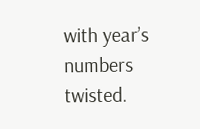with year’s numbers twisted.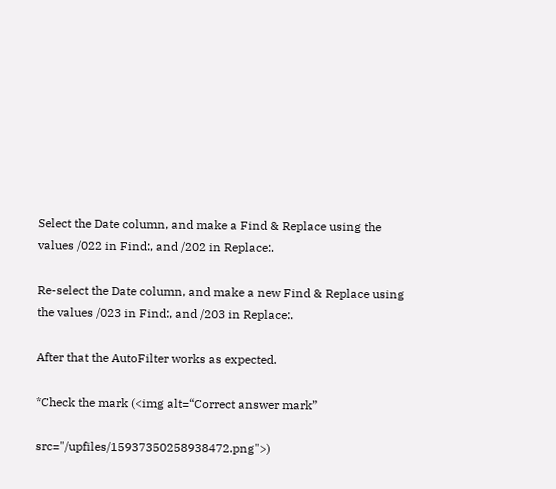Select the Date column, and make a Find & Replace using the values /022 in Find:, and /202 in Replace:.

Re-select the Date column, and make a new Find & Replace using the values /023 in Find:, and /203 in Replace:.

After that the AutoFilter works as expected.

*Check the mark (<img alt=“Correct answer mark”

src="/upfiles/15937350258938472.png">)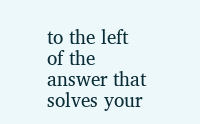to the left of the answer that solves your